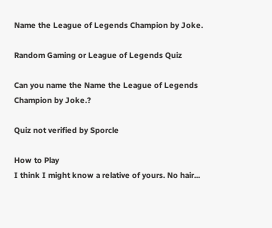Name the League of Legends Champion by Joke.

Random Gaming or League of Legends Quiz

Can you name the Name the League of Legends Champion by Joke.?

Quiz not verified by Sporcle

How to Play
I think I might know a relative of yours. No hair...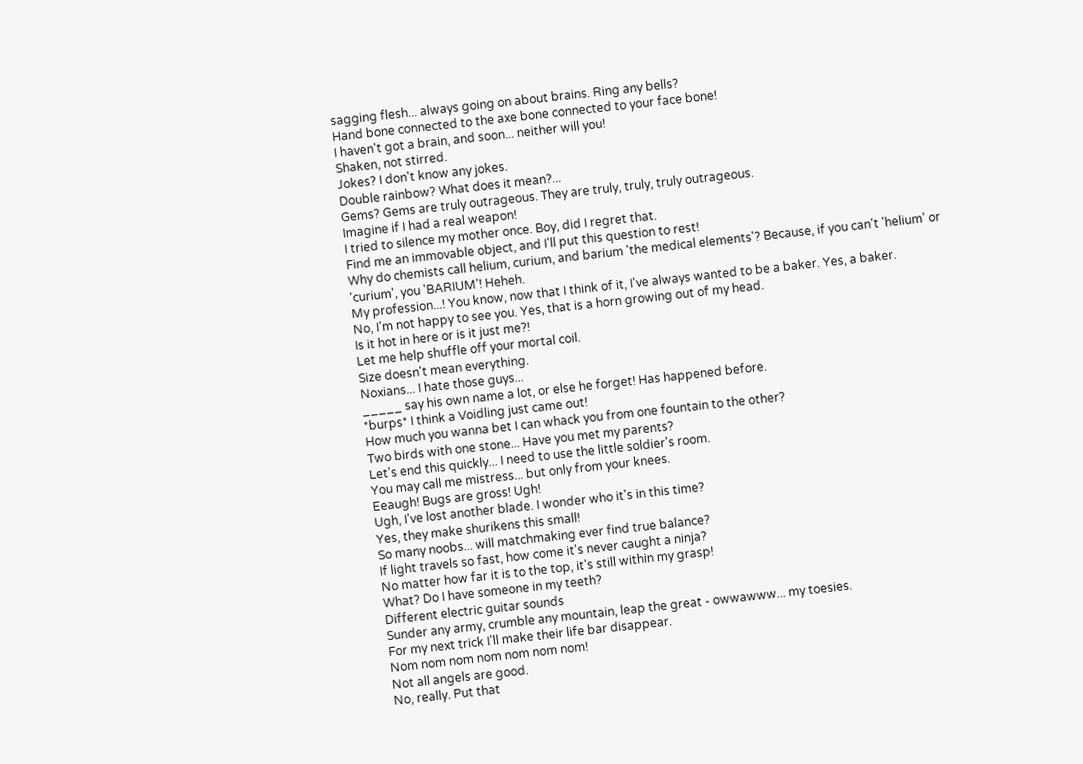sagging flesh... always going on about brains. Ring any bells?
Hand bone connected to the axe bone connected to your face bone!
I haven't got a brain, and soon... neither will you!
Shaken, not stirred.
Jokes? I don't know any jokes.
Double rainbow? What does it mean?...
Gems? Gems are truly outrageous. They are truly, truly, truly outrageous.
Imagine if I had a real weapon!
I tried to silence my mother once. Boy, did I regret that.
Find me an immovable object, and I'll put this question to rest!
Why do chemists call helium, curium, and barium 'the medical elements'? Because, if you can't 'helium' or 'curium', you 'BARIUM'! Heheh.
My profession...! You know, now that I think of it, I've always wanted to be a baker. Yes, a baker.
No, I'm not happy to see you. Yes, that is a horn growing out of my head.
Is it hot in here or is it just me?!
Let me help shuffle off your mortal coil.
Size doesn't mean everything.
Noxians... I hate those guys...
_____ say his own name a lot, or else he forget! Has happened before.
*burps* I think a Voidling just came out!
How much you wanna bet I can whack you from one fountain to the other?
Two birds with one stone... Have you met my parents?
Let's end this quickly... I need to use the little soldier's room.
You may call me mistress... but only from your knees.
Eeaugh! Bugs are gross! Ugh!
Ugh, I've lost another blade. I wonder who it's in this time?
Yes, they make shurikens this small!
So many noobs... will matchmaking ever find true balance?
If light travels so fast, how come it's never caught a ninja?
No matter how far it is to the top, it's still within my grasp!
What? Do I have someone in my teeth?
Different electric guitar sounds
Sunder any army, crumble any mountain, leap the great - owwawww... my toesies.
For my next trick I'll make their life bar disappear.
Nom nom nom nom nom nom nom!
Not all angels are good.
No, really. Put that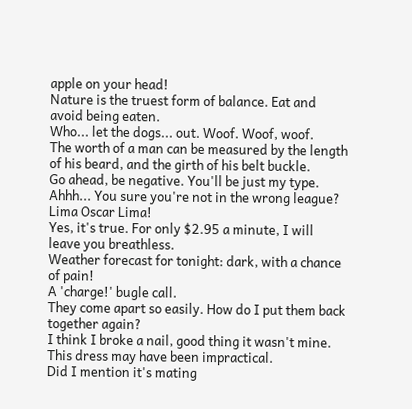apple on your head!
Nature is the truest form of balance. Eat and avoid being eaten.
Who... let the dogs... out. Woof. Woof, woof.
The worth of a man can be measured by the length of his beard, and the girth of his belt buckle.
Go ahead, be negative. You'll be just my type.
Ahhh... You sure you're not in the wrong league?
Lima Oscar Lima!
Yes, it's true. For only $2.95 a minute, I will leave you breathless.
Weather forecast for tonight: dark, with a chance of pain!
A 'charge!' bugle call.
They come apart so easily. How do I put them back together again?
I think I broke a nail, good thing it wasn't mine.
This dress may have been impractical.
Did I mention it's mating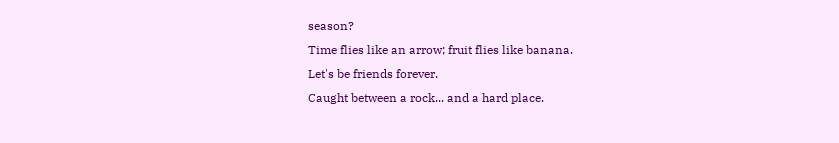season?
Time flies like an arrow; fruit flies like banana.
Let's be friends forever.
Caught between a rock... and a hard place.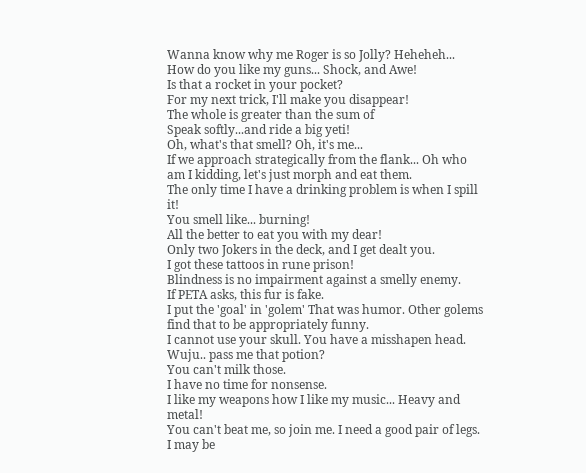Wanna know why me Roger is so Jolly? Heheheh...
How do you like my guns... Shock, and Awe!
Is that a rocket in your pocket?
For my next trick, I'll make you disappear!
The whole is greater than the sum of
Speak softly...and ride a big yeti!
Oh, what's that smell? Oh, it's me...
If we approach strategically from the flank... Oh who am I kidding, let's just morph and eat them.
The only time I have a drinking problem is when I spill it!
You smell like... burning!
All the better to eat you with my dear!
Only two Jokers in the deck, and I get dealt you.
I got these tattoos in rune prison!
Blindness is no impairment against a smelly enemy.
If PETA asks, this fur is fake.
I put the 'goal' in 'golem' That was humor. Other golems find that to be appropriately funny.
I cannot use your skull. You have a misshapen head.
Wuju.. pass me that potion?
You can't milk those.
I have no time for nonsense.
I like my weapons how I like my music... Heavy and metal!
You can't beat me, so join me. I need a good pair of legs.
I may be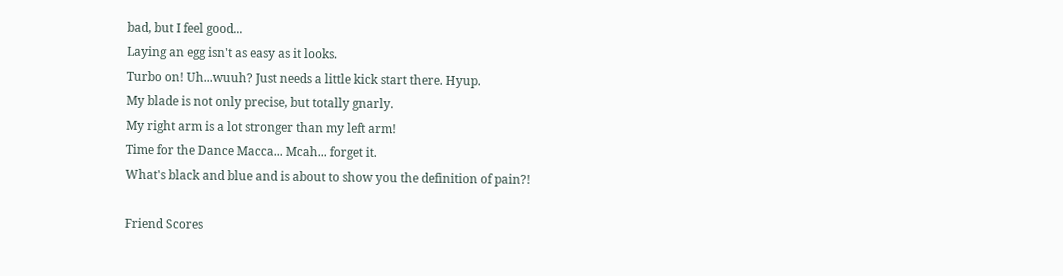bad, but I feel good...
Laying an egg isn't as easy as it looks.
Turbo on! Uh...wuuh? Just needs a little kick start there. Hyup.
My blade is not only precise, but totally gnarly.
My right arm is a lot stronger than my left arm!
Time for the Dance Macca... Mcah... forget it.
What's black and blue and is about to show you the definition of pain?!

Friend Scores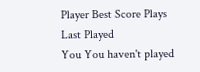Player Best Score Plays Last Played
You You haven't played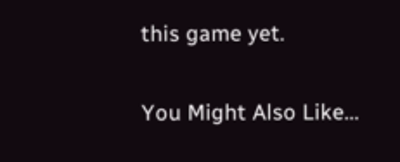this game yet.

You Might Also Like...